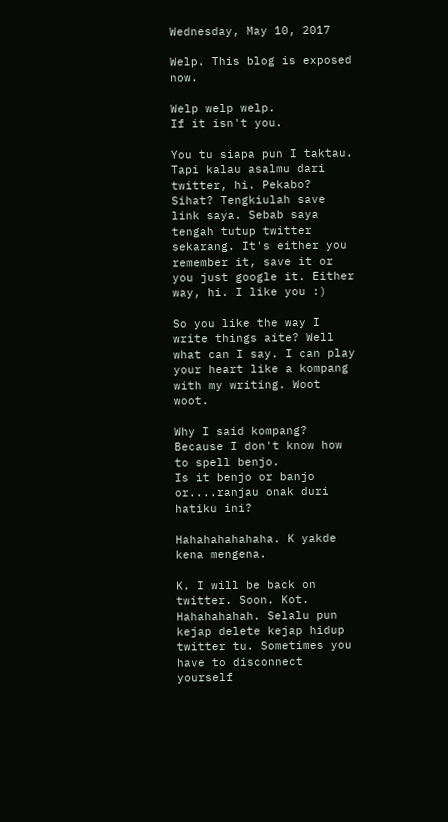Wednesday, May 10, 2017

Welp. This blog is exposed now.

Welp welp welp.
If it isn't you.

You tu siapa pun I taktau. Tapi kalau asalmu dari twitter, hi. Pekabo? Sihat? Tengkiulah save link saya. Sebab saya tengah tutup twitter sekarang. It's either you remember it, save it or you just google it. Either way, hi. I like you :)

So you like the way I write things aite? Well what can I say. I can play your heart like a kompang with my writing. Woot woot.

Why I said kompang? Because I don't know how to spell benjo.
Is it benjo or banjo or....ranjau onak duri hatiku ini?

Hahahahahahaha. K yakde kena mengena.

K. I will be back on twitter. Soon. Kot. Hahahahahah. Selalu pun kejap delete kejap hidup twitter tu. Sometimes you have to disconnect yourself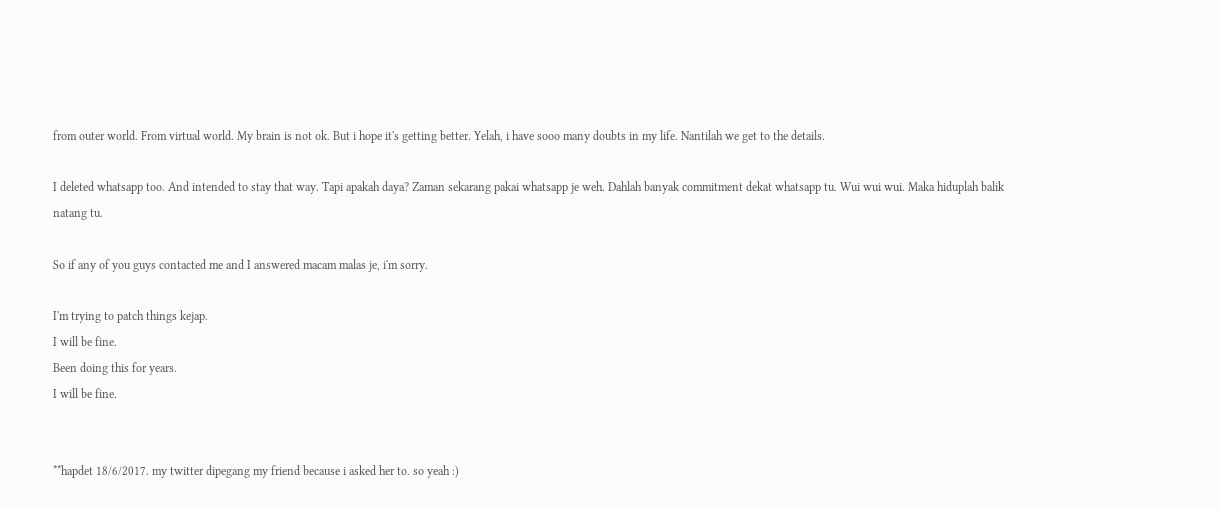from outer world. From virtual world. My brain is not ok. But i hope it's getting better. Yelah, i have sooo many doubts in my life. Nantilah we get to the details.

I deleted whatsapp too. And intended to stay that way. Tapi apakah daya? Zaman sekarang pakai whatsapp je weh. Dahlah banyak commitment dekat whatsapp tu. Wui wui wui. Maka hiduplah balik natang tu.

So if any of you guys contacted me and I answered macam malas je, i'm sorry.

I'm trying to patch things kejap.
I will be fine.
Been doing this for years.
I will be fine.


**hapdet 18/6/2017. my twitter dipegang my friend because i asked her to. so yeah :)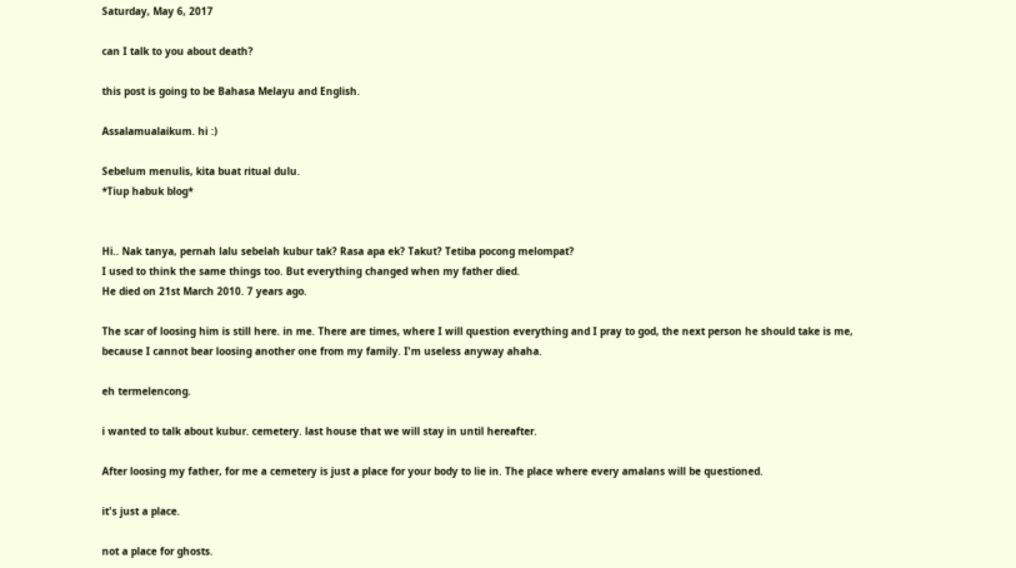Saturday, May 6, 2017

can I talk to you about death?

this post is going to be Bahasa Melayu and English.

Assalamualaikum. hi :)

Sebelum menulis, kita buat ritual dulu.
*Tiup habuk blog*


Hi.. Nak tanya, pernah lalu sebelah kubur tak? Rasa apa ek? Takut? Tetiba pocong melompat?
I used to think the same things too. But everything changed when my father died.
He died on 21st March 2010. 7 years ago.

The scar of loosing him is still here. in me. There are times, where I will question everything and I pray to god, the next person he should take is me, because I cannot bear loosing another one from my family. I'm useless anyway ahaha.

eh termelencong.

i wanted to talk about kubur. cemetery. last house that we will stay in until hereafter.

After loosing my father, for me a cemetery is just a place for your body to lie in. The place where every amalans will be questioned.

it's just a place.

not a place for ghosts.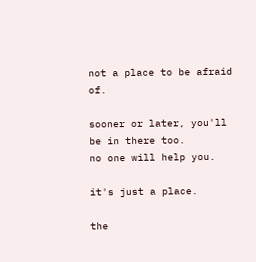not a place to be afraid of.

sooner or later, you'll be in there too.
no one will help you.

it's just a place.

the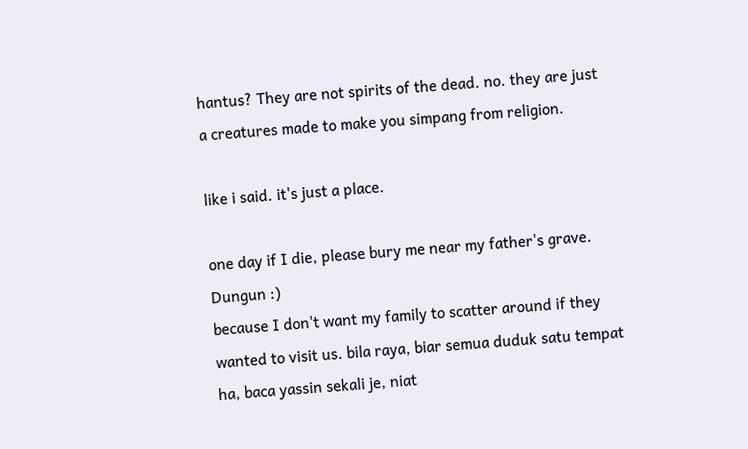hantus? They are not spirits of the dead. no. they are just a creatures made to make you simpang from religion.

like i said. it's just a place.

one day if I die, please bury me near my father's grave.  Dungun :)
because I don't want my family to scatter around if they wanted to visit us. bila raya, biar semua duduk satu tempat ha, baca yassin sekali je, niat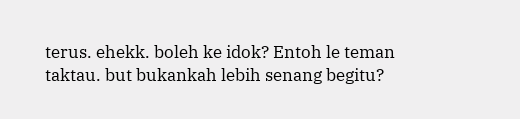terus. ehekk. boleh ke idok? Entoh le teman taktau. but bukankah lebih senang begitu?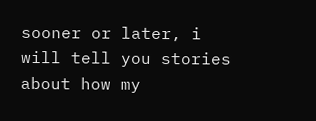sooner or later, i will tell you stories about how my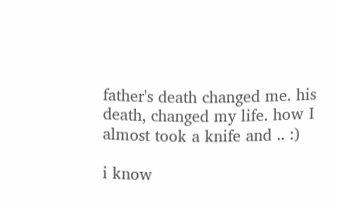father's death changed me. his death, changed my life. how I almost took a knife and .. :)

i know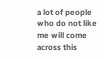a lot of people who do not like me will come across this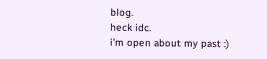blog.
heck idc.
i'm open about my past :)